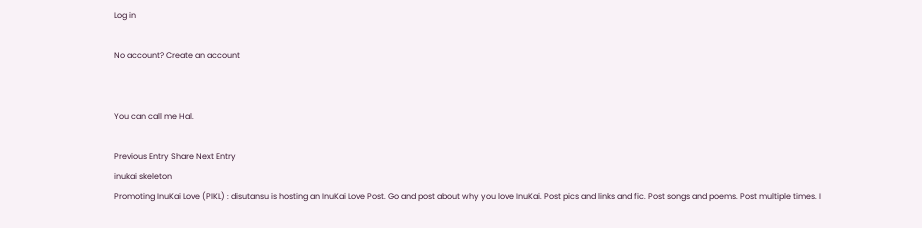Log in

No account? Create an account


You can call me Hal.

Previous Entry Share Next Entry
inukai skeleton
Promoting InuKai Love (PIKL) : disutansu is hosting an InuKai Love Post. Go and post about why you love InuKai. Post pics and links and fic. Post songs and poems. Post multiple times. I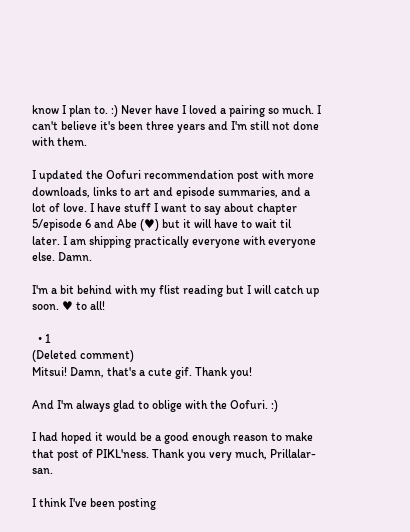know I plan to. :) Never have I loved a pairing so much. I can't believe it's been three years and I'm still not done with them.

I updated the Oofuri recommendation post with more downloads, links to art and episode summaries, and a lot of love. I have stuff I want to say about chapter 5/episode 6 and Abe (♥) but it will have to wait til later. I am shipping practically everyone with everyone else. Damn.

I'm a bit behind with my flist reading but I will catch up soon. ♥ to all!

  • 1
(Deleted comment)
Mitsui! Damn, that's a cute gif. Thank you!

And I'm always glad to oblige with the Oofuri. :)

I had hoped it would be a good enough reason to make that post of PIKL'ness. Thank you very much, Prillalar-san.

I think I've been posting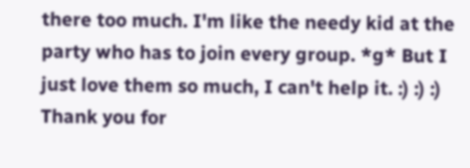there too much. I'm like the needy kid at the party who has to join every group. *g* But I just love them so much, I can't help it. :) :) :)
Thank you for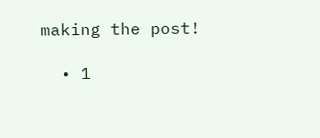making the post!

  • 1